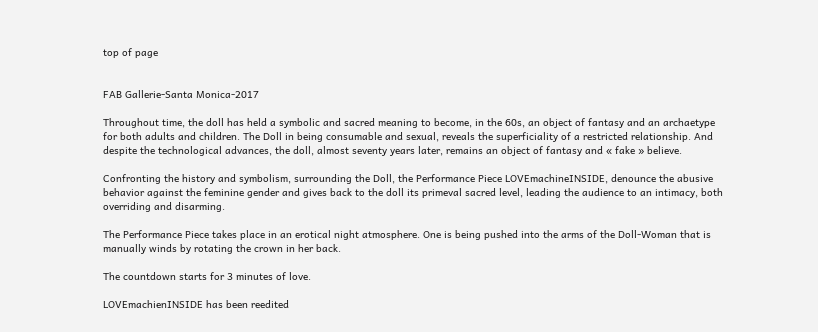top of page


FAB Gallerie-Santa Monica-2017

Throughout time, the doll has held a symbolic and sacred meaning to become, in the 60s, an object of fantasy and an archaetype for both adults and children. The Doll in being consumable and sexual, reveals the superficiality of a restricted relationship. And despite the technological advances, the doll, almost seventy years later, remains an object of fantasy and « fake » believe.

Confronting the history and symbolism, surrounding the Doll, the Performance Piece LOVEmachineINSIDE, denounce the abusive behavior against the feminine gender and gives back to the doll its primeval sacred level, leading the audience to an intimacy, both overriding and disarming.

The Performance Piece takes place in an erotical night atmosphere. One is being pushed into the arms of the Doll-Woman that is manually winds by rotating the crown in her back.

The countdown starts for 3 minutes of love.

LOVEmachienINSIDE has been reedited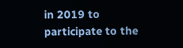in 2019 to participate to the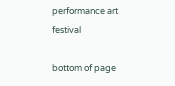performance art festival

bottom of page